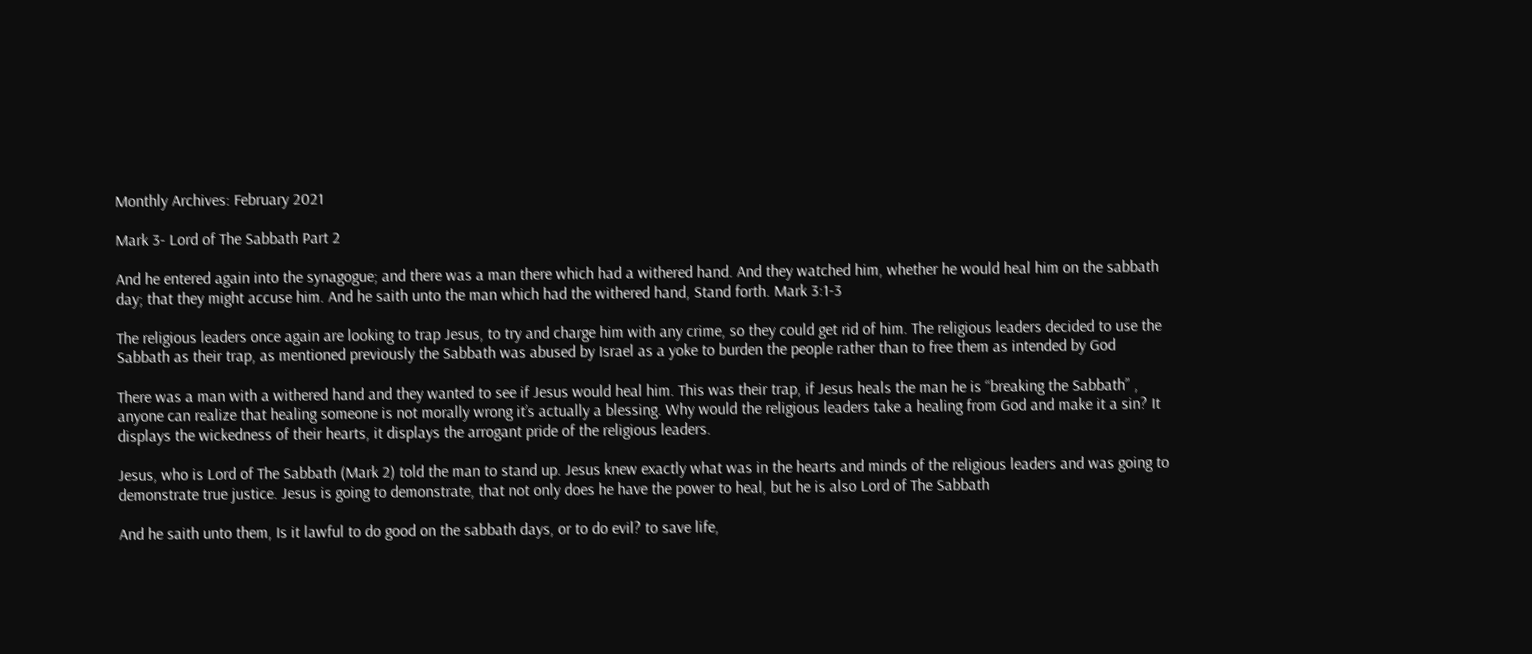Monthly Archives: February 2021

Mark 3- Lord of The Sabbath Part 2

And he entered again into the synagogue; and there was a man there which had a withered hand. And they watched him, whether he would heal him on the sabbath day; that they might accuse him. And he saith unto the man which had the withered hand, Stand forth. Mark 3:1-3

The religious leaders once again are looking to trap Jesus, to try and charge him with any crime, so they could get rid of him. The religious leaders decided to use the Sabbath as their trap, as mentioned previously the Sabbath was abused by Israel as a yoke to burden the people rather than to free them as intended by God

There was a man with a withered hand and they wanted to see if Jesus would heal him. This was their trap, if Jesus heals the man he is “breaking the Sabbath” , anyone can realize that healing someone is not morally wrong it’s actually a blessing. Why would the religious leaders take a healing from God and make it a sin? It displays the wickedness of their hearts, it displays the arrogant pride of the religious leaders.

Jesus, who is Lord of The Sabbath (Mark 2) told the man to stand up. Jesus knew exactly what was in the hearts and minds of the religious leaders and was going to demonstrate true justice. Jesus is going to demonstrate, that not only does he have the power to heal, but he is also Lord of The Sabbath

And he saith unto them, Is it lawful to do good on the sabbath days, or to do evil? to save life,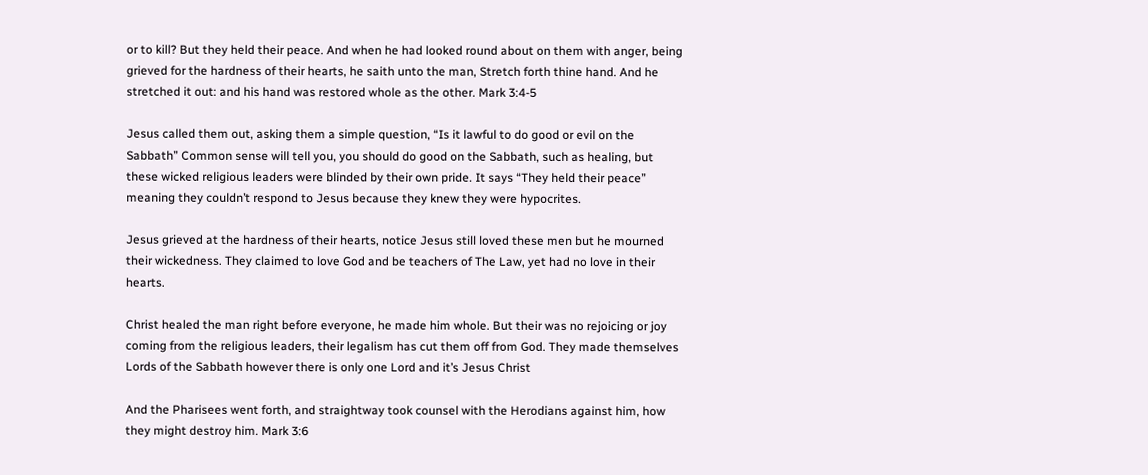or to kill? But they held their peace. And when he had looked round about on them with anger, being grieved for the hardness of their hearts, he saith unto the man, Stretch forth thine hand. And he stretched it out: and his hand was restored whole as the other. Mark 3:4-5

Jesus called them out, asking them a simple question, “Is it lawful to do good or evil on the Sabbath” Common sense will tell you, you should do good on the Sabbath, such as healing, but these wicked religious leaders were blinded by their own pride. It says “They held their peace” meaning they couldn’t respond to Jesus because they knew they were hypocrites.

Jesus grieved at the hardness of their hearts, notice Jesus still loved these men but he mourned their wickedness. They claimed to love God and be teachers of The Law, yet had no love in their hearts.

Christ healed the man right before everyone, he made him whole. But their was no rejoicing or joy coming from the religious leaders, their legalism has cut them off from God. They made themselves Lords of the Sabbath however there is only one Lord and it’s Jesus Christ

And the Pharisees went forth, and straightway took counsel with the Herodians against him, how they might destroy him. Mark 3:6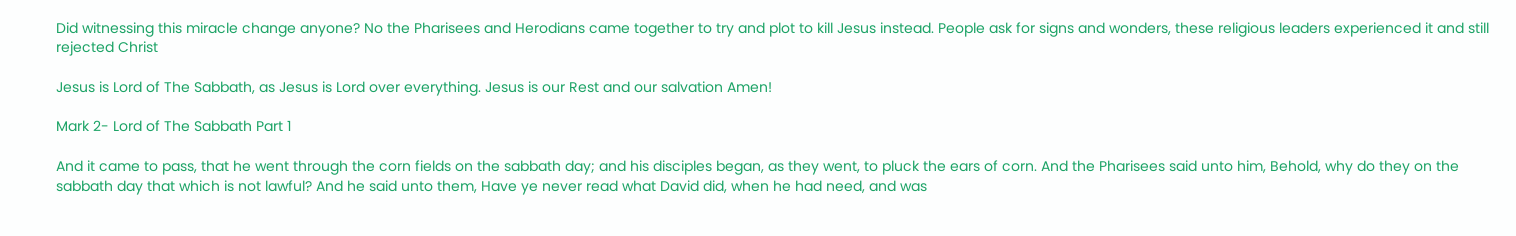Did witnessing this miracle change anyone? No the Pharisees and Herodians came together to try and plot to kill Jesus instead. People ask for signs and wonders, these religious leaders experienced it and still rejected Christ

Jesus is Lord of The Sabbath, as Jesus is Lord over everything. Jesus is our Rest and our salvation Amen!

Mark 2- Lord of The Sabbath Part 1

And it came to pass, that he went through the corn fields on the sabbath day; and his disciples began, as they went, to pluck the ears of corn. And the Pharisees said unto him, Behold, why do they on the sabbath day that which is not lawful? And he said unto them, Have ye never read what David did, when he had need, and was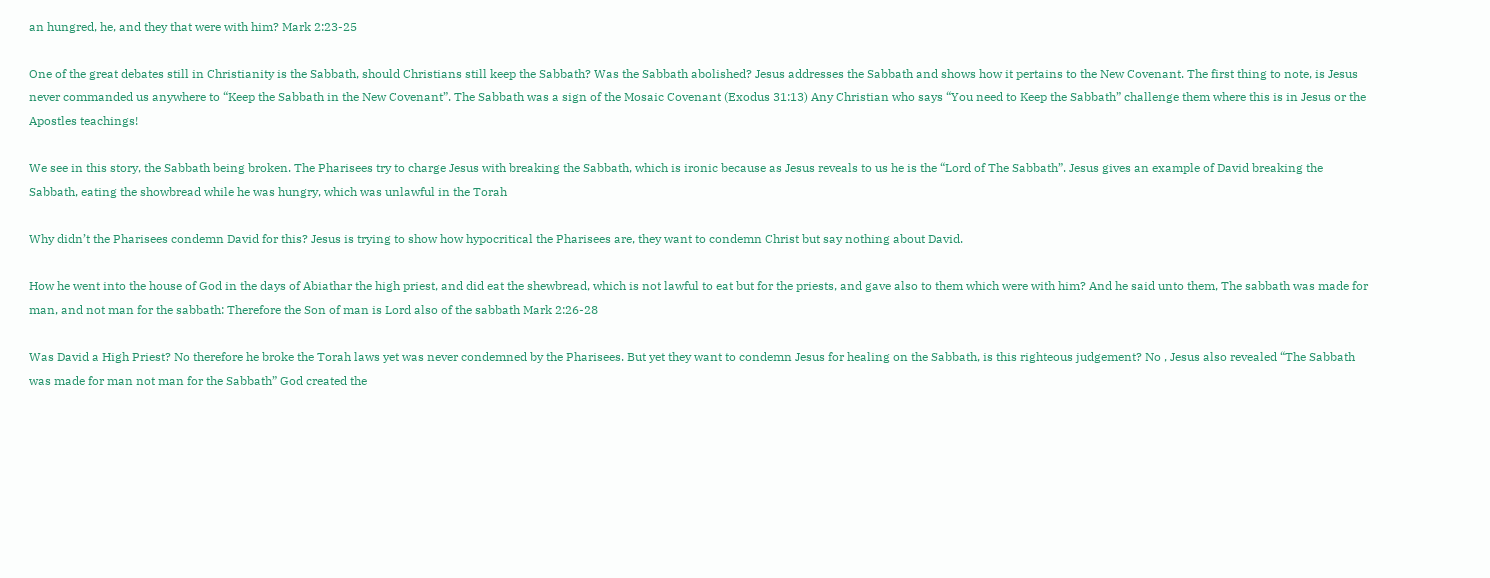an hungred, he, and they that were with him? Mark 2:23-25

One of the great debates still in Christianity is the Sabbath, should Christians still keep the Sabbath? Was the Sabbath abolished? Jesus addresses the Sabbath and shows how it pertains to the New Covenant. The first thing to note, is Jesus never commanded us anywhere to “Keep the Sabbath in the New Covenant”. The Sabbath was a sign of the Mosaic Covenant (Exodus 31:13) Any Christian who says “You need to Keep the Sabbath” challenge them where this is in Jesus or the Apostles teachings!

We see in this story, the Sabbath being broken. The Pharisees try to charge Jesus with breaking the Sabbath, which is ironic because as Jesus reveals to us he is the “Lord of The Sabbath”. Jesus gives an example of David breaking the Sabbath, eating the showbread while he was hungry, which was unlawful in the Torah

Why didn’t the Pharisees condemn David for this? Jesus is trying to show how hypocritical the Pharisees are, they want to condemn Christ but say nothing about David.

How he went into the house of God in the days of Abiathar the high priest, and did eat the shewbread, which is not lawful to eat but for the priests, and gave also to them which were with him? And he said unto them, The sabbath was made for man, and not man for the sabbath: Therefore the Son of man is Lord also of the sabbath Mark 2:26-28

Was David a High Priest? No therefore he broke the Torah laws yet was never condemned by the Pharisees. But yet they want to condemn Jesus for healing on the Sabbath, is this righteous judgement? No , Jesus also revealed “The Sabbath was made for man not man for the Sabbath” God created the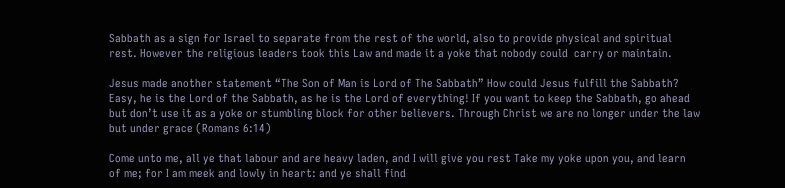Sabbath as a sign for Israel to separate from the rest of the world, also to provide physical and spiritual rest. However the religious leaders took this Law and made it a yoke that nobody could  carry or maintain.

Jesus made another statement “The Son of Man is Lord of The Sabbath” How could Jesus fulfill the Sabbath? Easy, he is the Lord of the Sabbath, as he is the Lord of everything! If you want to keep the Sabbath, go ahead but don’t use it as a yoke or stumbling block for other believers. Through Christ we are no longer under the law but under grace (Romans 6:14)

Come unto me, all ye that labour and are heavy laden, and I will give you rest Take my yoke upon you, and learn of me; for I am meek and lowly in heart: and ye shall find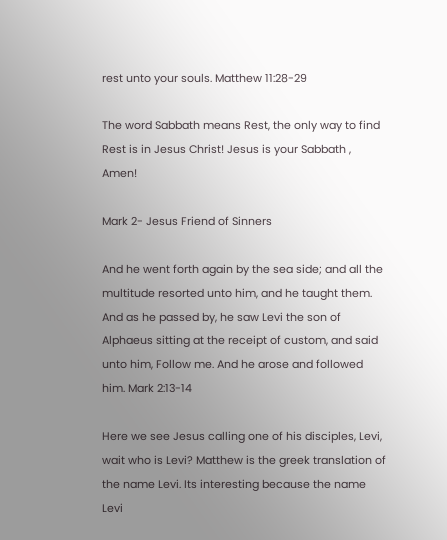rest unto your souls. Matthew 11:28-29

The word Sabbath means Rest, the only way to find Rest is in Jesus Christ! Jesus is your Sabbath , Amen!

Mark 2- Jesus Friend of Sinners

And he went forth again by the sea side; and all the multitude resorted unto him, and he taught them. And as he passed by, he saw Levi the son of Alphaeus sitting at the receipt of custom, and said unto him, Follow me. And he arose and followed him. Mark 2:13-14

Here we see Jesus calling one of his disciples, Levi, wait who is Levi? Matthew is the greek translation of the name Levi. Its interesting because the name Levi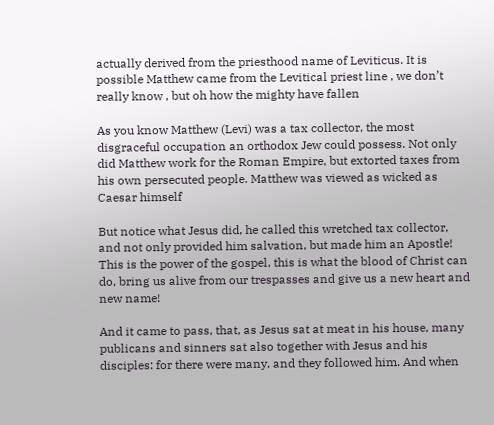actually derived from the priesthood name of Leviticus. It is possible Matthew came from the Levitical priest line , we don’t really know , but oh how the mighty have fallen

As you know Matthew (Levi) was a tax collector, the most disgraceful occupation an orthodox Jew could possess. Not only did Matthew work for the Roman Empire, but extorted taxes from his own persecuted people. Matthew was viewed as wicked as Caesar himself

But notice what Jesus did, he called this wretched tax collector, and not only provided him salvation, but made him an Apostle! This is the power of the gospel, this is what the blood of Christ can do, bring us alive from our trespasses and give us a new heart and new name!

And it came to pass, that, as Jesus sat at meat in his house, many publicans and sinners sat also together with Jesus and his disciples: for there were many, and they followed him. And when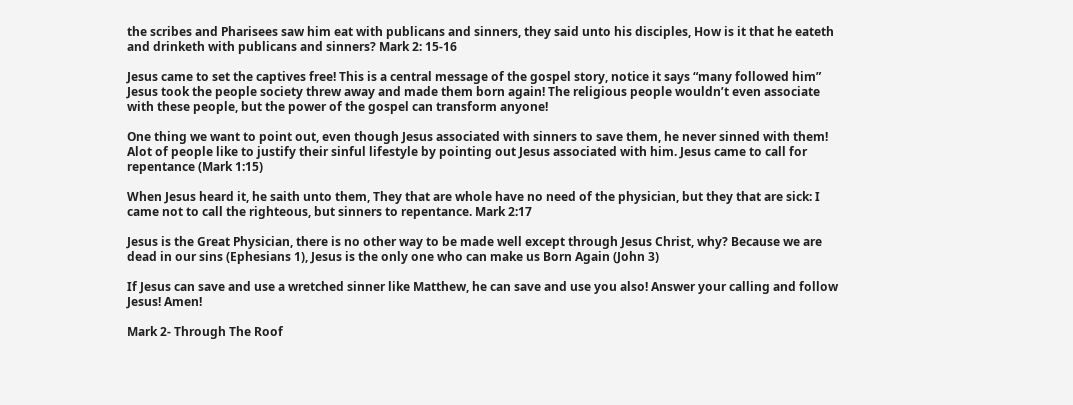the scribes and Pharisees saw him eat with publicans and sinners, they said unto his disciples, How is it that he eateth and drinketh with publicans and sinners? Mark 2: 15-16

Jesus came to set the captives free! This is a central message of the gospel story, notice it says “many followed him” Jesus took the people society threw away and made them born again! The religious people wouldn’t even associate with these people, but the power of the gospel can transform anyone!

One thing we want to point out, even though Jesus associated with sinners to save them, he never sinned with them! Alot of people like to justify their sinful lifestyle by pointing out Jesus associated with him. Jesus came to call for repentance (Mark 1:15)

When Jesus heard it, he saith unto them, They that are whole have no need of the physician, but they that are sick: I came not to call the righteous, but sinners to repentance. Mark 2:17

Jesus is the Great Physician, there is no other way to be made well except through Jesus Christ, why? Because we are dead in our sins (Ephesians 1), Jesus is the only one who can make us Born Again (John 3)

If Jesus can save and use a wretched sinner like Matthew, he can save and use you also! Answer your calling and follow Jesus! Amen!

Mark 2- Through The Roof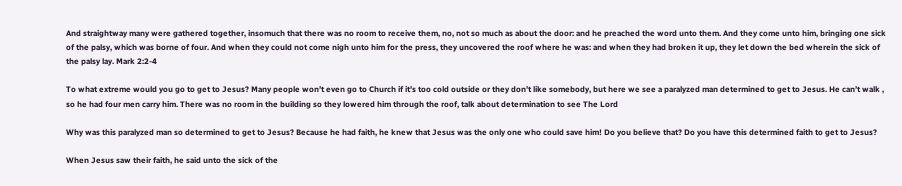And straightway many were gathered together, insomuch that there was no room to receive them, no, not so much as about the door: and he preached the word unto them. And they come unto him, bringing one sick of the palsy, which was borne of four. And when they could not come nigh unto him for the press, they uncovered the roof where he was: and when they had broken it up, they let down the bed wherein the sick of the palsy lay. Mark 2:2-4

To what extreme would you go to get to Jesus? Many people won’t even go to Church if it’s too cold outside or they don’t like somebody, but here we see a paralyzed man determined to get to Jesus. He can’t walk , so he had four men carry him. There was no room in the building so they lowered him through the roof, talk about determination to see The Lord

Why was this paralyzed man so determined to get to Jesus? Because he had faith, he knew that Jesus was the only one who could save him! Do you believe that? Do you have this determined faith to get to Jesus?

When Jesus saw their faith, he said unto the sick of the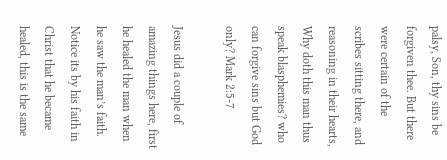palsy, Son, thy sins be forgiven thee. But there were certain of the scribes sitting there, and reasoning in their hearts, Why doth this man thus speak blasphemies? who can forgive sins but God only? Mark 2:5-7

Jesus did a couple of amazing things here, first he healed the man when he saw the man’s faith. Notice its by his faith in Christ that he became healed, this is the same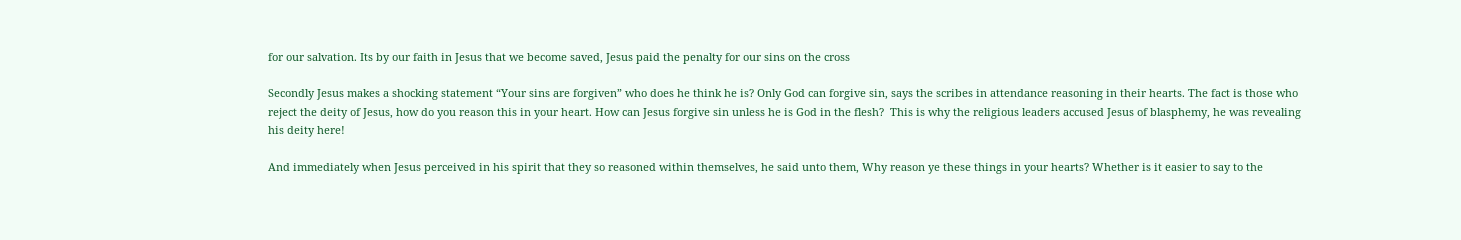for our salvation. Its by our faith in Jesus that we become saved, Jesus paid the penalty for our sins on the cross

Secondly Jesus makes a shocking statement “Your sins are forgiven” who does he think he is? Only God can forgive sin, says the scribes in attendance reasoning in their hearts. The fact is those who reject the deity of Jesus, how do you reason this in your heart. How can Jesus forgive sin unless he is God in the flesh?  This is why the religious leaders accused Jesus of blasphemy, he was revealing his deity here!

And immediately when Jesus perceived in his spirit that they so reasoned within themselves, he said unto them, Why reason ye these things in your hearts? Whether is it easier to say to the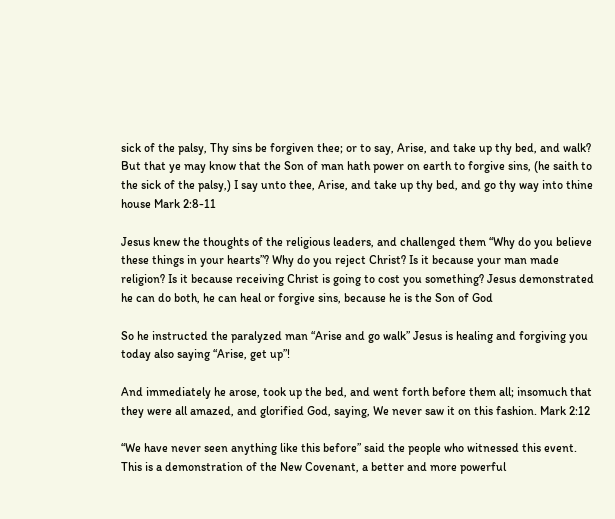sick of the palsy, Thy sins be forgiven thee; or to say, Arise, and take up thy bed, and walk? But that ye may know that the Son of man hath power on earth to forgive sins, (he saith to the sick of the palsy,) I say unto thee, Arise, and take up thy bed, and go thy way into thine house Mark 2:8-11

Jesus knew the thoughts of the religious leaders, and challenged them “Why do you believe these things in your hearts”? Why do you reject Christ? Is it because your man made religion? Is it because receiving Christ is going to cost you something? Jesus demonstrated he can do both, he can heal or forgive sins, because he is the Son of God

So he instructed the paralyzed man “Arise and go walk” Jesus is healing and forgiving you today also saying “Arise, get up”!

And immediately he arose, took up the bed, and went forth before them all; insomuch that they were all amazed, and glorified God, saying, We never saw it on this fashion. Mark 2:12

“We have never seen anything like this before” said the people who witnessed this event. This is a demonstration of the New Covenant, a better and more powerful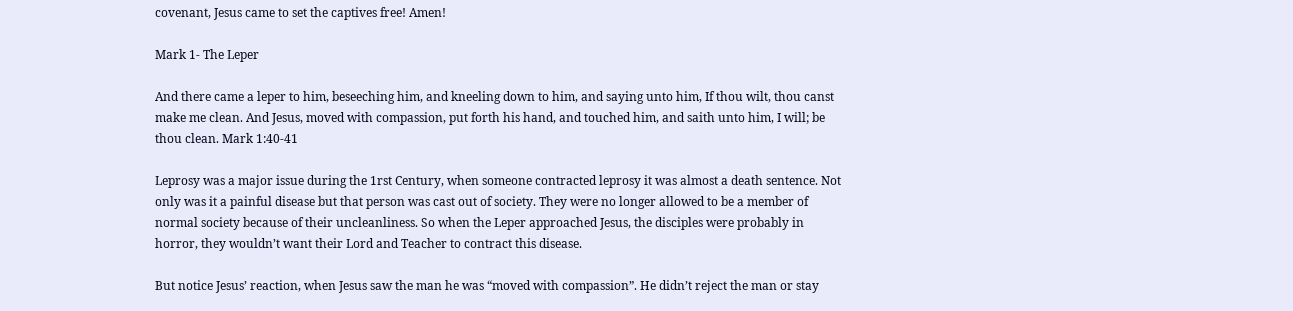covenant, Jesus came to set the captives free! Amen!

Mark 1- The Leper

And there came a leper to him, beseeching him, and kneeling down to him, and saying unto him, If thou wilt, thou canst make me clean. And Jesus, moved with compassion, put forth his hand, and touched him, and saith unto him, I will; be thou clean. Mark 1:40-41

Leprosy was a major issue during the 1rst Century, when someone contracted leprosy it was almost a death sentence. Not only was it a painful disease but that person was cast out of society. They were no longer allowed to be a member of normal society because of their uncleanliness. So when the Leper approached Jesus, the disciples were probably in horror, they wouldn’t want their Lord and Teacher to contract this disease.

But notice Jesus’ reaction, when Jesus saw the man he was “moved with compassion”. He didn’t reject the man or stay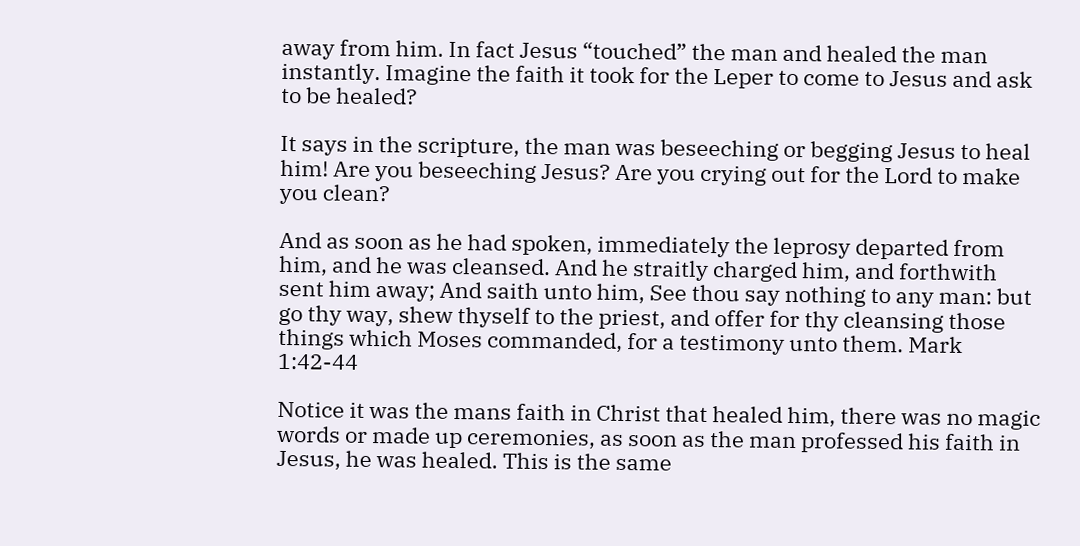away from him. In fact Jesus “touched” the man and healed the man instantly. Imagine the faith it took for the Leper to come to Jesus and ask to be healed?

It says in the scripture, the man was beseeching or begging Jesus to heal him! Are you beseeching Jesus? Are you crying out for the Lord to make you clean?

And as soon as he had spoken, immediately the leprosy departed from him, and he was cleansed. And he straitly charged him, and forthwith sent him away; And saith unto him, See thou say nothing to any man: but go thy way, shew thyself to the priest, and offer for thy cleansing those things which Moses commanded, for a testimony unto them. Mark 1:42-44

Notice it was the mans faith in Christ that healed him, there was no magic words or made up ceremonies, as soon as the man professed his faith in Jesus, he was healed. This is the same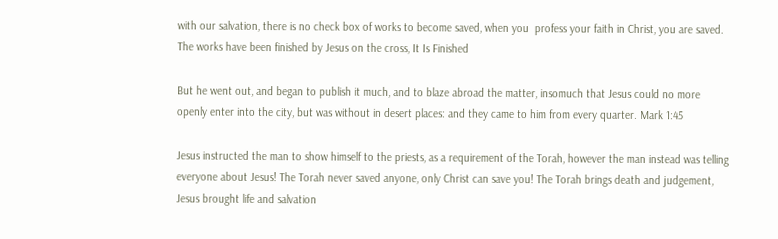with our salvation, there is no check box of works to become saved, when you  profess your faith in Christ, you are saved. The works have been finished by Jesus on the cross, It Is Finished

But he went out, and began to publish it much, and to blaze abroad the matter, insomuch that Jesus could no more openly enter into the city, but was without in desert places: and they came to him from every quarter. Mark 1:45

Jesus instructed the man to show himself to the priests, as a requirement of the Torah, however the man instead was telling everyone about Jesus! The Torah never saved anyone, only Christ can save you! The Torah brings death and judgement, Jesus brought life and salvation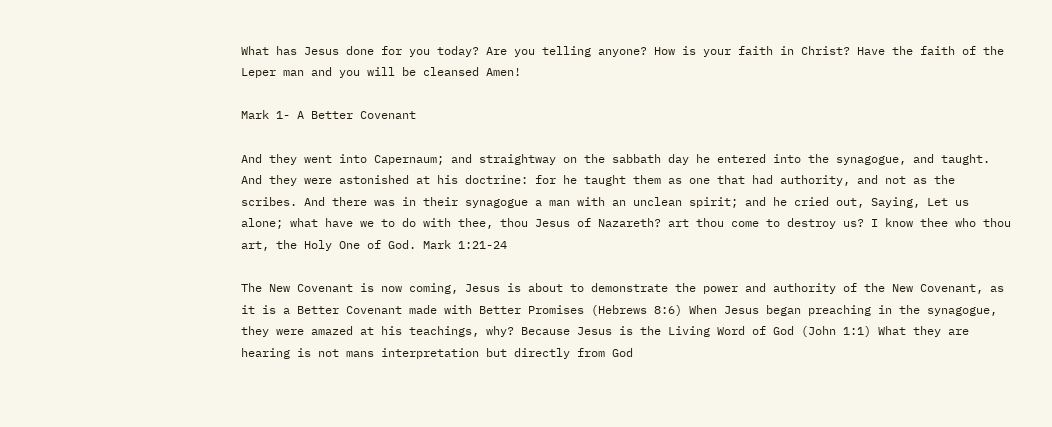What has Jesus done for you today? Are you telling anyone? How is your faith in Christ? Have the faith of the Leper man and you will be cleansed Amen!

Mark 1- A Better Covenant

And they went into Capernaum; and straightway on the sabbath day he entered into the synagogue, and taught. And they were astonished at his doctrine: for he taught them as one that had authority, and not as the scribes. And there was in their synagogue a man with an unclean spirit; and he cried out, Saying, Let us alone; what have we to do with thee, thou Jesus of Nazareth? art thou come to destroy us? I know thee who thou art, the Holy One of God. Mark 1:21-24

The New Covenant is now coming, Jesus is about to demonstrate the power and authority of the New Covenant, as it is a Better Covenant made with Better Promises (Hebrews 8:6) When Jesus began preaching in the synagogue, they were amazed at his teachings, why? Because Jesus is the Living Word of God (John 1:1) What they are hearing is not mans interpretation but directly from God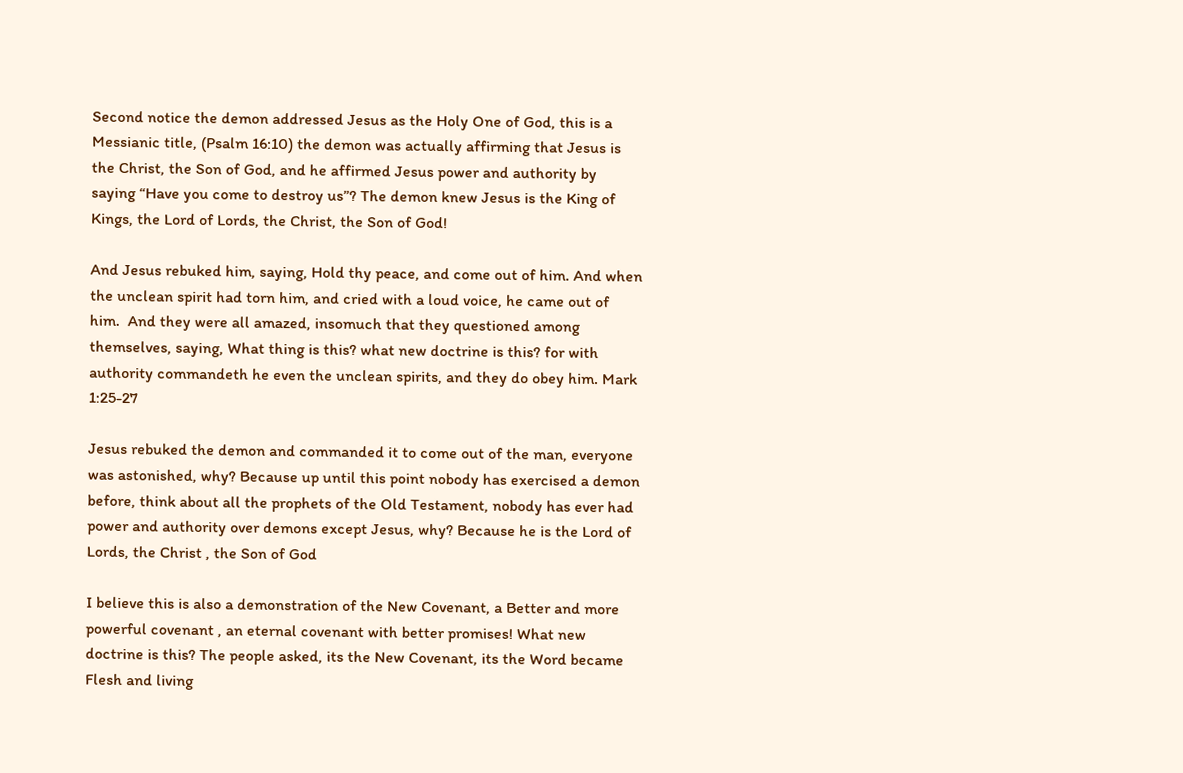Second notice the demon addressed Jesus as the Holy One of God, this is a Messianic title, (Psalm 16:10) the demon was actually affirming that Jesus is the Christ, the Son of God, and he affirmed Jesus power and authority by saying “Have you come to destroy us”? The demon knew Jesus is the King of Kings, the Lord of Lords, the Christ, the Son of God!

And Jesus rebuked him, saying, Hold thy peace, and come out of him. And when the unclean spirit had torn him, and cried with a loud voice, he came out of him.  And they were all amazed, insomuch that they questioned among themselves, saying, What thing is this? what new doctrine is this? for with authority commandeth he even the unclean spirits, and they do obey him. Mark 1:25-27

Jesus rebuked the demon and commanded it to come out of the man, everyone was astonished, why? Because up until this point nobody has exercised a demon before, think about all the prophets of the Old Testament, nobody has ever had power and authority over demons except Jesus, why? Because he is the Lord of Lords, the Christ , the Son of God

I believe this is also a demonstration of the New Covenant, a Better and more powerful covenant , an eternal covenant with better promises! What new doctrine is this? The people asked, its the New Covenant, its the Word became Flesh and living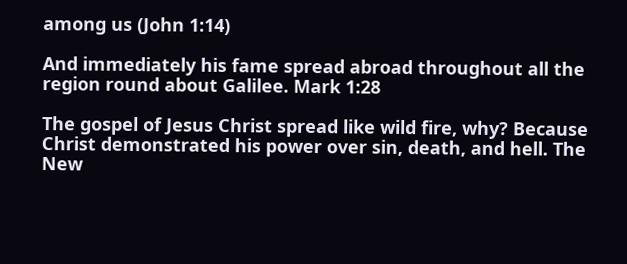among us (John 1:14)

And immediately his fame spread abroad throughout all the region round about Galilee. Mark 1:28

The gospel of Jesus Christ spread like wild fire, why? Because Christ demonstrated his power over sin, death, and hell. The New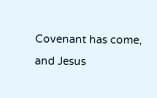Covenant has come, and Jesus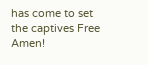has come to set the captives Free Amen!